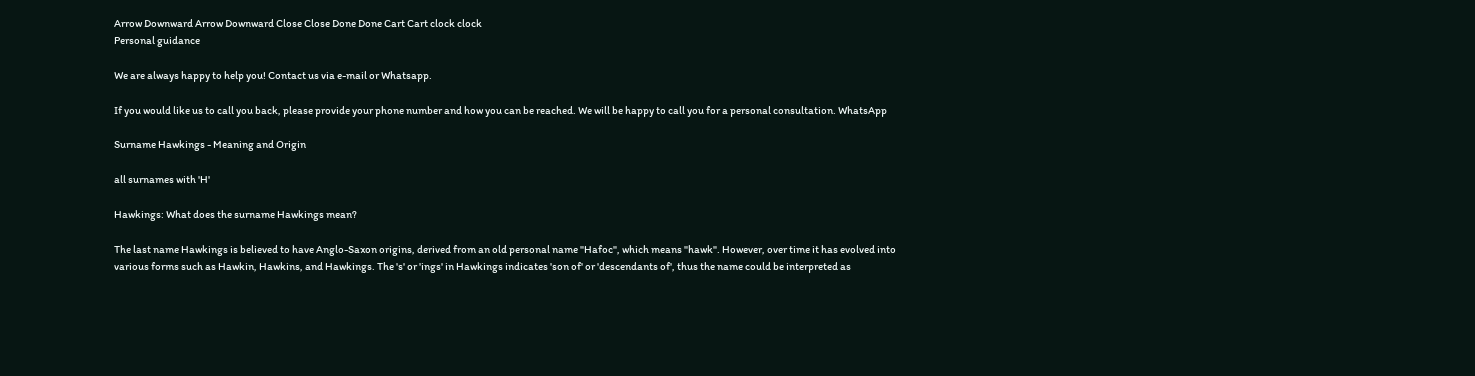Arrow Downward Arrow Downward Close Close Done Done Cart Cart clock clock
Personal guidance

We are always happy to help you! Contact us via e-mail or Whatsapp.

If you would like us to call you back, please provide your phone number and how you can be reached. We will be happy to call you for a personal consultation. WhatsApp

Surname Hawkings - Meaning and Origin

all surnames with 'H'

Hawkings: What does the surname Hawkings mean?

The last name Hawkings is believed to have Anglo-Saxon origins, derived from an old personal name "Hafoc", which means "hawk". However, over time it has evolved into various forms such as Hawkin, Hawkins, and Hawkings. The 's' or 'ings' in Hawkings indicates 'son of' or 'descendants of', thus the name could be interpreted as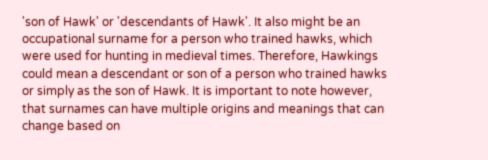'son of Hawk' or 'descendants of Hawk'. It also might be an occupational surname for a person who trained hawks, which were used for hunting in medieval times. Therefore, Hawkings could mean a descendant or son of a person who trained hawks or simply as the son of Hawk. It is important to note however, that surnames can have multiple origins and meanings that can change based on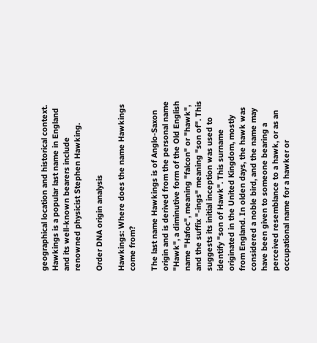geographical location and historical context. Hawkings is a popular last name in England and its well-known bearers include renowned physicist Stephen Hawking.

Order DNA origin analysis

Hawkings: Where does the name Hawkings come from?

The last name Hawkings is of Anglo-Saxon origin and is derived from the personal name "Hawk", a diminutive form of the Old English name "Hafoc", meaning "falcon" or "hawk", and the suffix "-ings" meaning "son of". This suggests its initial inception was used to identify "son of Hawk". This surname originated in the United Kingdom, mostly from England. In olden days, the hawk was considered a noble bird, and the name may have been given to someone bearing a perceived resemblance to a hawk, or as an occupational name for a hawker or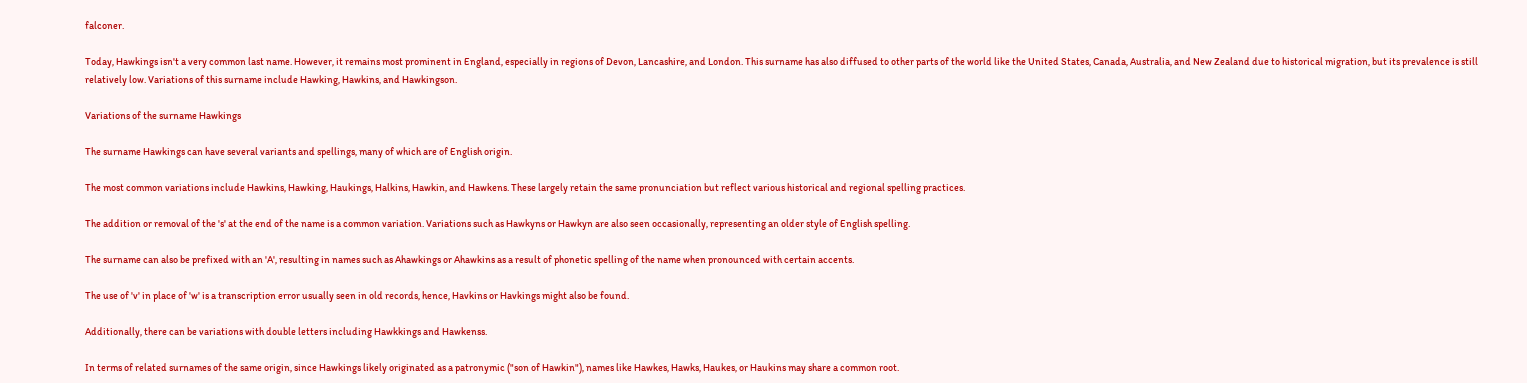falconer.

Today, Hawkings isn't a very common last name. However, it remains most prominent in England, especially in regions of Devon, Lancashire, and London. This surname has also diffused to other parts of the world like the United States, Canada, Australia, and New Zealand due to historical migration, but its prevalence is still relatively low. Variations of this surname include Hawking, Hawkins, and Hawkingson.

Variations of the surname Hawkings

The surname Hawkings can have several variants and spellings, many of which are of English origin.

The most common variations include Hawkins, Hawking, Haukings, Halkins, Hawkin, and Hawkens. These largely retain the same pronunciation but reflect various historical and regional spelling practices.

The addition or removal of the 's' at the end of the name is a common variation. Variations such as Hawkyns or Hawkyn are also seen occasionally, representing an older style of English spelling.

The surname can also be prefixed with an 'A', resulting in names such as Ahawkings or Ahawkins as a result of phonetic spelling of the name when pronounced with certain accents.

The use of 'v' in place of 'w' is a transcription error usually seen in old records, hence, Havkins or Havkings might also be found.

Additionally, there can be variations with double letters including Hawkkings and Hawkenss.

In terms of related surnames of the same origin, since Hawkings likely originated as a patronymic ("son of Hawkin"), names like Hawkes, Hawks, Haukes, or Haukins may share a common root.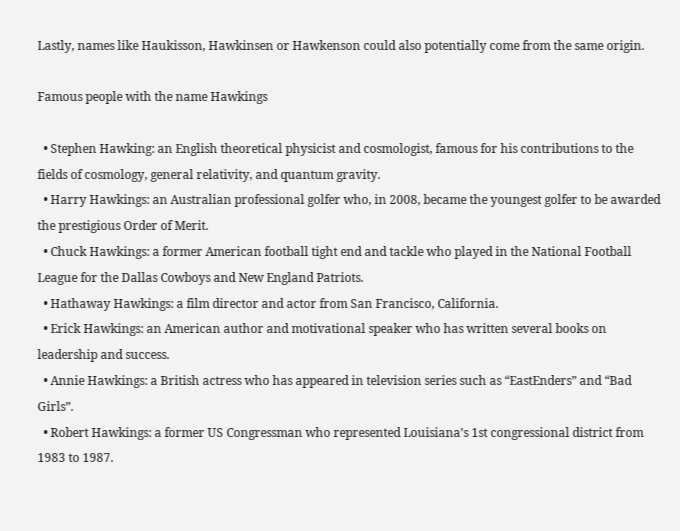Lastly, names like Haukisson, Hawkinsen or Hawkenson could also potentially come from the same origin.

Famous people with the name Hawkings

  • Stephen Hawking: an English theoretical physicist and cosmologist, famous for his contributions to the fields of cosmology, general relativity, and quantum gravity.
  • Harry Hawkings: an Australian professional golfer who, in 2008, became the youngest golfer to be awarded the prestigious Order of Merit.
  • Chuck Hawkings: a former American football tight end and tackle who played in the National Football League for the Dallas Cowboys and New England Patriots.
  • Hathaway Hawkings: a film director and actor from San Francisco, California.
  • Erick Hawkings: an American author and motivational speaker who has written several books on leadership and success.
  • Annie Hawkings: a British actress who has appeared in television series such as “EastEnders” and “Bad Girls”.
  • Robert Hawkings: a former US Congressman who represented Louisiana’s 1st congressional district from 1983 to 1987.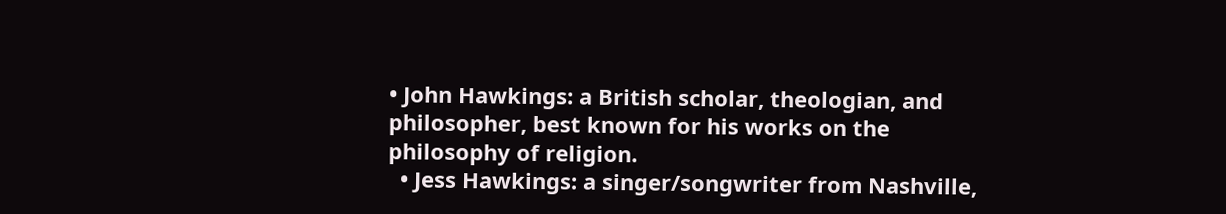• John Hawkings: a British scholar, theologian, and philosopher, best known for his works on the philosophy of religion.
  • Jess Hawkings: a singer/songwriter from Nashville,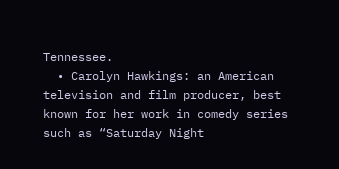Tennessee.
  • Carolyn Hawkings: an American television and film producer, best known for her work in comedy series such as “Saturday Night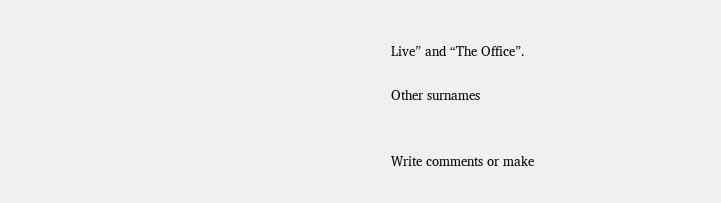Live” and “The Office”.

Other surnames


Write comments or make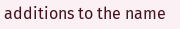additions to the name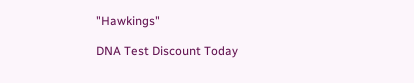"Hawkings"

DNA Test Discount Today